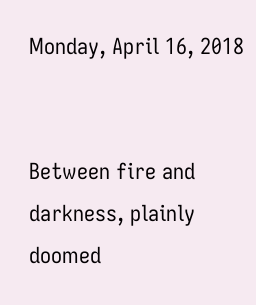Monday, April 16, 2018


Between fire and darkness, plainly doomed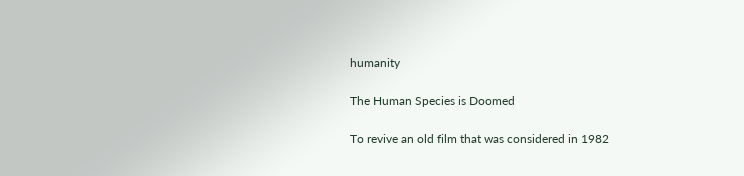humanity

The Human Species is Doomed

To revive an old film that was considered in 1982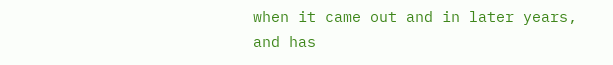when it came out and in later years, and has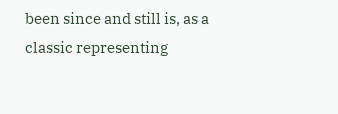been since and still is, as a classic representing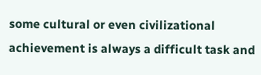some cultural or even civilizational achievement is always a difficult task and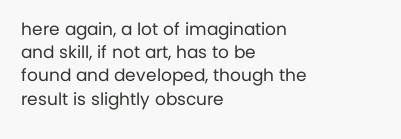here again, a lot of imagination and skill, if not art, has to be found and developed, though the result is slightly obscure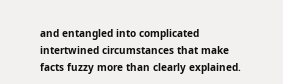and entangled into complicated intertwined circumstances that make facts fuzzy more than clearly explained.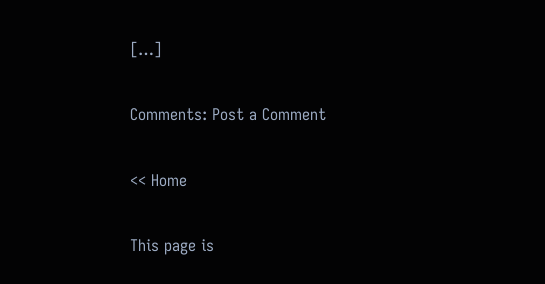[…]

Comments: Post a Comment

<< Home

This page is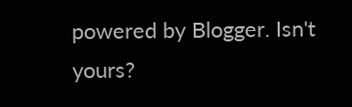powered by Blogger. Isn't yours?